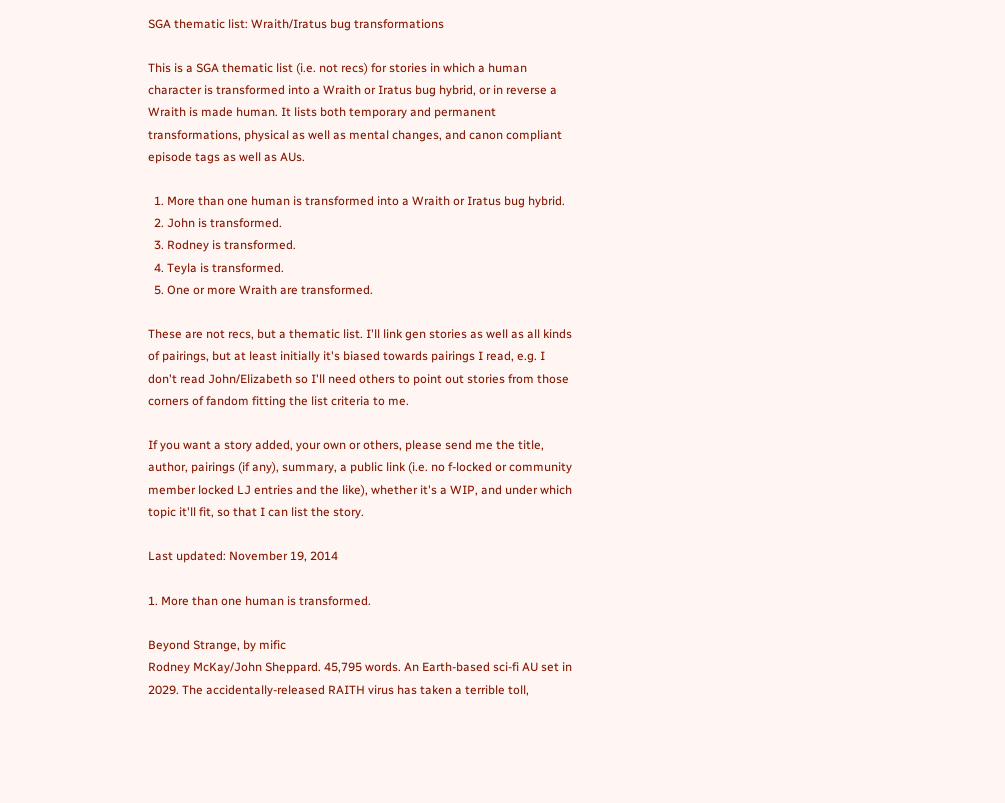SGA thematic list: Wraith/Iratus bug transformations

This is a SGA thematic list (i.e. not recs) for stories in which a human character is transformed into a Wraith or Iratus bug hybrid, or in reverse a Wraith is made human. It lists both temporary and permanent transformations, physical as well as mental changes, and canon compliant episode tags as well as AUs.

  1. More than one human is transformed into a Wraith or Iratus bug hybrid.
  2. John is transformed.
  3. Rodney is transformed.
  4. Teyla is transformed.
  5. One or more Wraith are transformed.

These are not recs, but a thematic list. I'll link gen stories as well as all kinds of pairings, but at least initially it's biased towards pairings I read, e.g. I don't read John/Elizabeth so I'll need others to point out stories from those corners of fandom fitting the list criteria to me.

If you want a story added, your own or others, please send me the title, author, pairings (if any), summary, a public link (i.e. no f-locked or community member locked LJ entries and the like), whether it's a WIP, and under which topic it'll fit, so that I can list the story.

Last updated: November 19, 2014

1. More than one human is transformed.

Beyond Strange, by mific
Rodney McKay/John Sheppard. 45,795 words. An Earth-based sci-fi AU set in 2029. The accidentally-released RAITH virus has taken a terrible toll,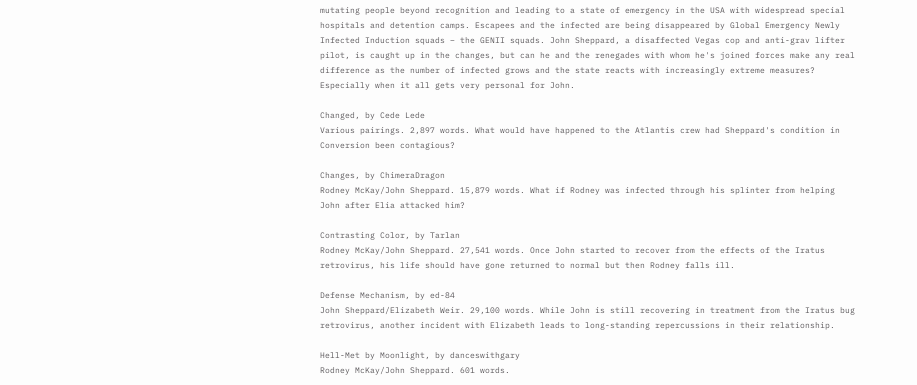mutating people beyond recognition and leading to a state of emergency in the USA with widespread special hospitals and detention camps. Escapees and the infected are being disappeared by Global Emergency Newly Infected Induction squads – the GENII squads. John Sheppard, a disaffected Vegas cop and anti-grav lifter pilot, is caught up in the changes, but can he and the renegades with whom he's joined forces make any real difference as the number of infected grows and the state reacts with increasingly extreme measures? Especially when it all gets very personal for John.

Changed, by Cede Lede
Various pairings. 2,897 words. What would have happened to the Atlantis crew had Sheppard's condition in Conversion been contagious?

Changes, by ChimeraDragon
Rodney McKay/John Sheppard. 15,879 words. What if Rodney was infected through his splinter from helping John after Elia attacked him?

Contrasting Color, by Tarlan
Rodney McKay/John Sheppard. 27,541 words. Once John started to recover from the effects of the Iratus retrovirus, his life should have gone returned to normal but then Rodney falls ill.

Defense Mechanism, by ed-84
John Sheppard/Elizabeth Weir. 29,100 words. While John is still recovering in treatment from the Iratus bug retrovirus, another incident with Elizabeth leads to long-standing repercussions in their relationship.

Hell-Met by Moonlight, by danceswithgary
Rodney McKay/John Sheppard. 601 words.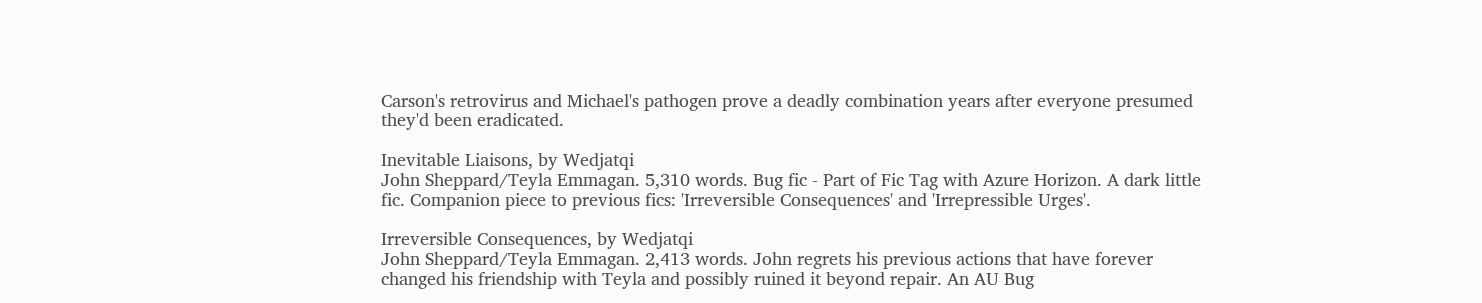Carson's retrovirus and Michael's pathogen prove a deadly combination years after everyone presumed they'd been eradicated.

Inevitable Liaisons, by Wedjatqi
John Sheppard/Teyla Emmagan. 5,310 words. Bug fic - Part of Fic Tag with Azure Horizon. A dark little fic. Companion piece to previous fics: 'Irreversible Consequences' and 'Irrepressible Urges'.

Irreversible Consequences, by Wedjatqi
John Sheppard/Teyla Emmagan. 2,413 words. John regrets his previous actions that have forever changed his friendship with Teyla and possibly ruined it beyond repair. An AU Bug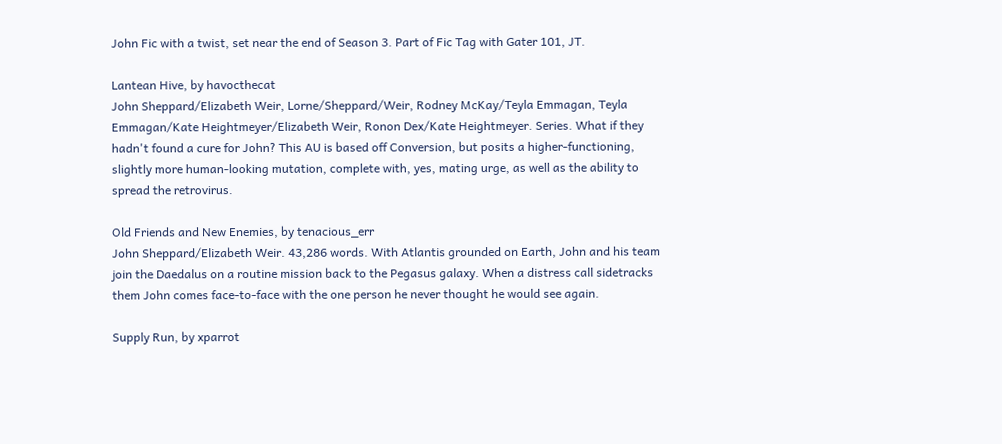John Fic with a twist, set near the end of Season 3. Part of Fic Tag with Gater 101, JT.

Lantean Hive, by havocthecat
John Sheppard/Elizabeth Weir, Lorne/Sheppard/Weir, Rodney McKay/Teyla Emmagan, Teyla Emmagan/Kate Heightmeyer/Elizabeth Weir, Ronon Dex/Kate Heightmeyer. Series. What if they hadn't found a cure for John? This AU is based off Conversion, but posits a higher-functioning, slightly more human-looking mutation, complete with, yes, mating urge, as well as the ability to spread the retrovirus.

Old Friends and New Enemies, by tenacious_err
John Sheppard/Elizabeth Weir. 43,286 words. With Atlantis grounded on Earth, John and his team join the Daedalus on a routine mission back to the Pegasus galaxy. When a distress call sidetracks them John comes face-to-face with the one person he never thought he would see again.

Supply Run, by xparrot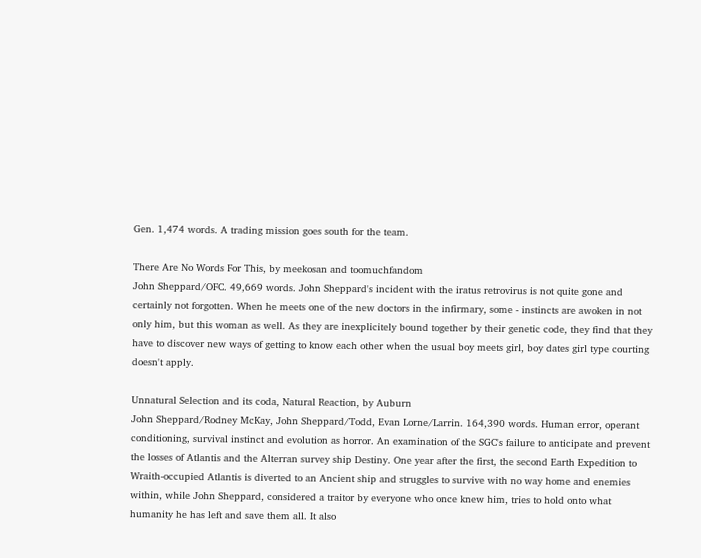Gen. 1,474 words. A trading mission goes south for the team.

There Are No Words For This, by meekosan and toomuchfandom
John Sheppard/OFC. 49,669 words. John Sheppard's incident with the iratus retrovirus is not quite gone and certainly not forgotten. When he meets one of the new doctors in the infirmary, some - instincts are awoken in not only him, but this woman as well. As they are inexplicitely bound together by their genetic code, they find that they have to discover new ways of getting to know each other when the usual boy meets girl, boy dates girl type courting doesn't apply.

Unnatural Selection and its coda, Natural Reaction, by Auburn
John Sheppard/Rodney McKay, John Sheppard/Todd, Evan Lorne/Larrin. 164,390 words. Human error, operant conditioning, survival instinct and evolution as horror. An examination of the SGC's failure to anticipate and prevent the losses of Atlantis and the Alterran survey ship Destiny. One year after the first, the second Earth Expedition to Wraith-occupied Atlantis is diverted to an Ancient ship and struggles to survive with no way home and enemies within, while John Sheppard, considered a traitor by everyone who once knew him, tries to hold onto what humanity he has left and save them all. It also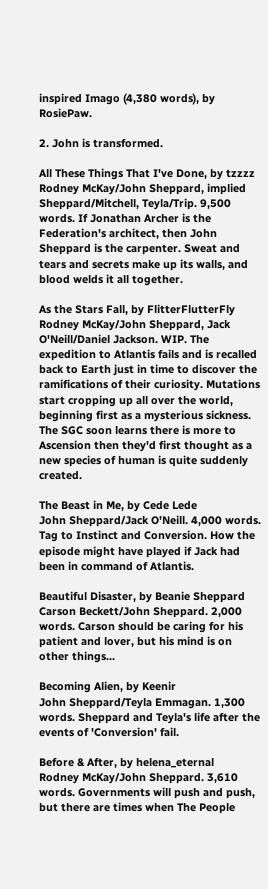inspired Imago (4,380 words), by RosiePaw.

2. John is transformed.

All These Things That I've Done, by tzzzz
Rodney McKay/John Sheppard, implied Sheppard/Mitchell, Teyla/Trip. 9,500 words. If Jonathan Archer is the Federation's architect, then John Sheppard is the carpenter. Sweat and tears and secrets make up its walls, and blood welds it all together.

As the Stars Fall, by FlitterFlutterFly
Rodney McKay/John Sheppard, Jack O'Neill/Daniel Jackson. WIP. The expedition to Atlantis fails and is recalled back to Earth just in time to discover the ramifications of their curiosity. Mutations start cropping up all over the world, beginning first as a mysterious sickness. The SGC soon learns there is more to Ascension then they'd first thought as a new species of human is quite suddenly created.

The Beast in Me, by Cede Lede
John Sheppard/Jack O'Neill. 4,000 words. Tag to Instinct and Conversion. How the episode might have played if Jack had been in command of Atlantis.

Beautiful Disaster, by Beanie Sheppard
Carson Beckett/John Sheppard. 2,000 words. Carson should be caring for his patient and lover, but his mind is on other things...

Becoming Alien, by Keenir
John Sheppard/Teyla Emmagan. 1,300 words. Sheppard and Teyla's life after the events of 'Conversion' fail.

Before & After, by helena_eternal
Rodney McKay/John Sheppard. 3,610 words. Governments will push and push, but there are times when The People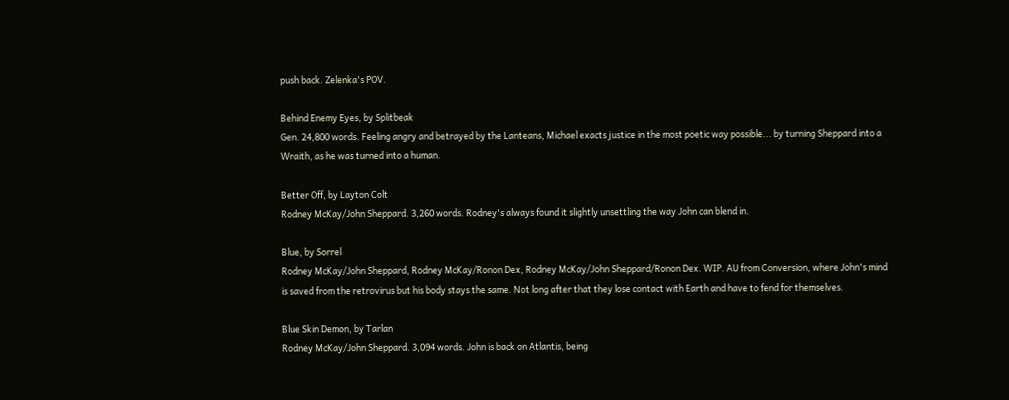push back. Zelenka's POV.

Behind Enemy Eyes, by Splitbeak
Gen. 24,800 words. Feeling angry and betrayed by the Lanteans, Michael exacts justice in the most poetic way possible... by turning Sheppard into a Wraith, as he was turned into a human.

Better Off, by Layton Colt
Rodney McKay/John Sheppard. 3,260 words. Rodney's always found it slightly unsettling the way John can blend in.

Blue, by Sorrel
Rodney McKay/John Sheppard, Rodney McKay/Ronon Dex, Rodney McKay/John Sheppard/Ronon Dex. WIP. AU from Conversion, where John's mind is saved from the retrovirus but his body stays the same. Not long after that they lose contact with Earth and have to fend for themselves.

Blue Skin Demon, by Tarlan
Rodney McKay/John Sheppard. 3,094 words. John is back on Atlantis, being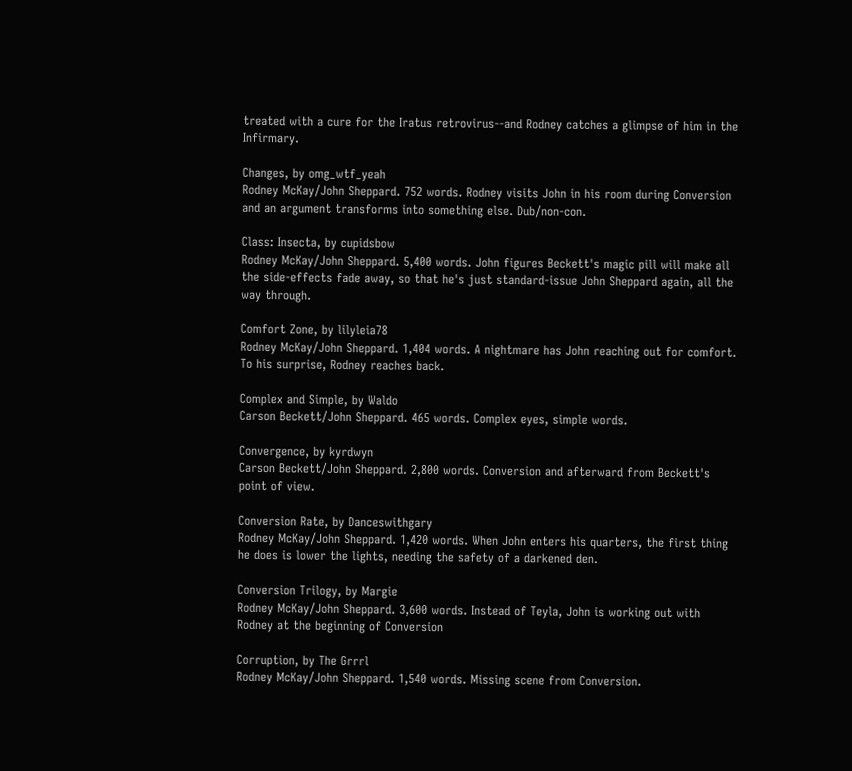treated with a cure for the Iratus retrovirus--and Rodney catches a glimpse of him in the Infirmary.

Changes, by omg_wtf_yeah
Rodney McKay/John Sheppard. 752 words. Rodney visits John in his room during Conversion and an argument transforms into something else. Dub/non-con.

Class: Insecta, by cupidsbow
Rodney McKay/John Sheppard. 5,400 words. John figures Beckett's magic pill will make all the side-effects fade away, so that he's just standard-issue John Sheppard again, all the way through.

Comfort Zone, by lilyleia78
Rodney McKay/John Sheppard. 1,404 words. A nightmare has John reaching out for comfort. To his surprise, Rodney reaches back.

Complex and Simple, by Waldo
Carson Beckett/John Sheppard. 465 words. Complex eyes, simple words.

Convergence, by kyrdwyn
Carson Beckett/John Sheppard. 2,800 words. Conversion and afterward from Beckett's point of view.

Conversion Rate, by Danceswithgary
Rodney McKay/John Sheppard. 1,420 words. When John enters his quarters, the first thing he does is lower the lights, needing the safety of a darkened den.

Conversion Trilogy, by Margie
Rodney McKay/John Sheppard. 3,600 words. Instead of Teyla, John is working out with Rodney at the beginning of Conversion

Corruption, by The Grrrl
Rodney McKay/John Sheppard. 1,540 words. Missing scene from Conversion.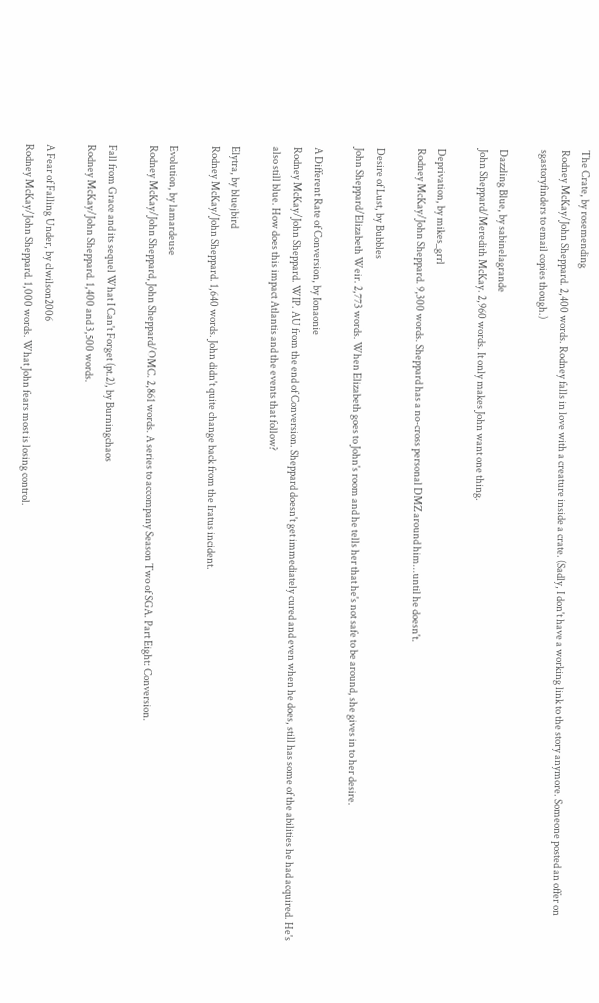The Crate, by rosemending
Rodney McKay/John Sheppard. 2,400 words. Rodney falls in love with a creature inside a crate. (Sadly, I don't have a working link to the story anymore. Someone posted an offer on sgastoryfinders to email copies though.)

Dazzling Blue, by sabinelagrande
John Sheppard/Meredith McKay. 2,960 words. It only makes John want one thing.

Deprivation, by mikes_grrl
Rodney McKay/John Sheppard. 9,300 words. Sheppard has a no-cross personal DMZ around him...until he doesn't.

Desire of Lust, by Bubbles
John Sheppard/Elizabeth Weir. 2,773 words. When Elizabeth goes to John's room and he tells her that he's not safe to be around, she gives in to her desire.

A Different Rate of Conversion, by Ionaonie
Rodney McKay/John Sheppard. WIP. AU from the end of Conversion. Sheppard doesn't get immediately cured and even when he does, still has some of the abilities he had acquired. He's also still blue. How does this impact Atlantis and the events that follow?

Elytra, by bluejbird
Rodney McKay/John Sheppard. 1,640 words. John didn't quite change back from the Iratus incident.

Evolution, by lamardeuse
Rodney McKay/John Sheppard, John Sheppard/OMC. 2,861 words. A series to accompany Season Two of SGA. Part Eight: Conversion.

Fall from Grace and its sequel What I Can't Forget (pt.2), by Burningchaos
Rodney McKay/John Sheppard. 1,400 and 3,500 words.

A Fear of Falling Under, by clwilson2006
Rodney McKay/John Sheppard. 1,000 words. What John fears most is losing control.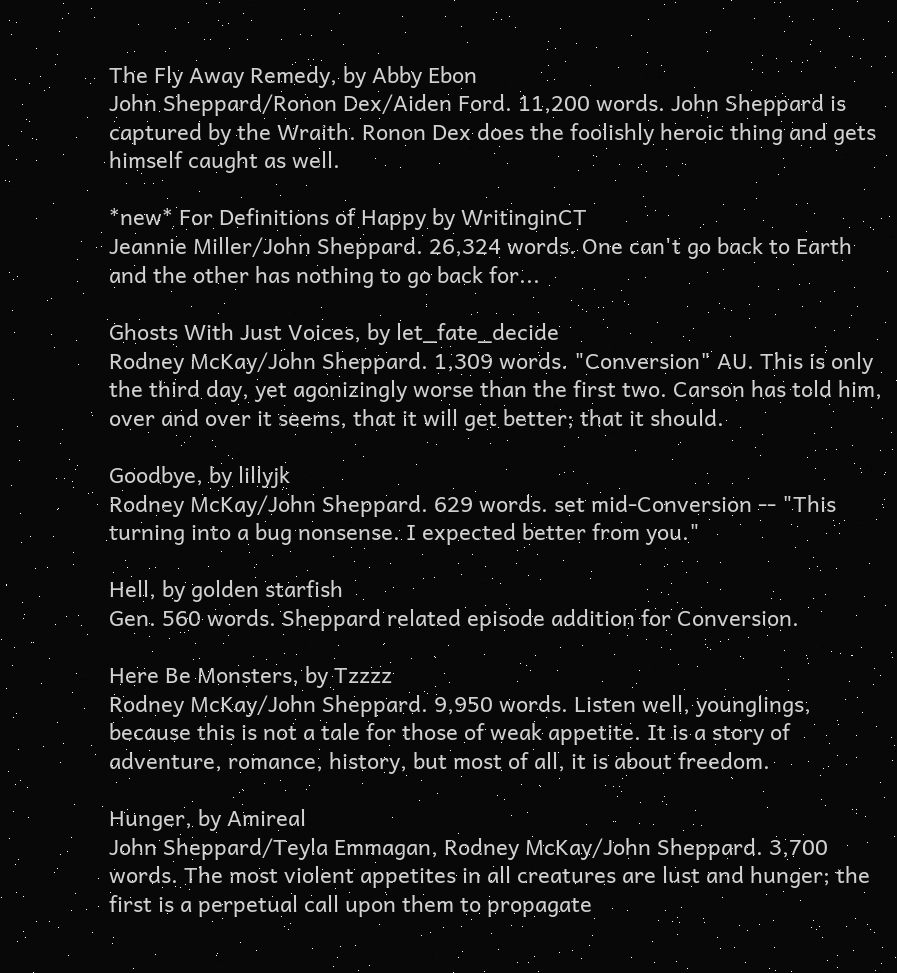The Fly Away Remedy, by Abby Ebon
John Sheppard/Ronon Dex/Aiden Ford. 11,200 words. John Sheppard is captured by the Wraith. Ronon Dex does the foolishly heroic thing and gets himself caught as well.

*new* For Definitions of Happy by WritinginCT
Jeannie Miller/John Sheppard. 26,324 words. One can't go back to Earth and the other has nothing to go back for...

Ghosts With Just Voices, by let_fate_decide
Rodney McKay/John Sheppard. 1,309 words. "Conversion" AU. This is only the third day, yet agonizingly worse than the first two. Carson has told him, over and over it seems, that it will get better; that it should.

Goodbye, by lillyjk
Rodney McKay/John Sheppard. 629 words. set mid-Conversion -- "This turning into a bug nonsense. I expected better from you."

Hell, by golden starfish
Gen. 560 words. Sheppard related episode addition for Conversion.

Here Be Monsters, by Tzzzz
Rodney McKay/John Sheppard. 9,950 words. Listen well, younglings, because this is not a tale for those of weak appetite. It is a story of adventure, romance, history, but most of all, it is about freedom.

Hunger, by Amireal
John Sheppard/Teyla Emmagan, Rodney McKay/John Sheppard. 3,700 words. The most violent appetites in all creatures are lust and hunger; the first is a perpetual call upon them to propagate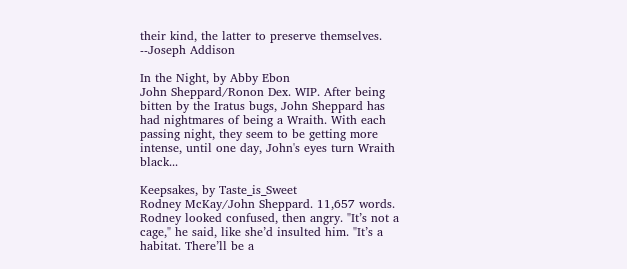their kind, the latter to preserve themselves. --Joseph Addison

In the Night, by Abby Ebon
John Sheppard/Ronon Dex. WIP. After being bitten by the Iratus bugs, John Sheppard has had nightmares of being a Wraith. With each passing night, they seem to be getting more intense, until one day, John's eyes turn Wraith black...

Keepsakes, by Taste_is_Sweet
Rodney McKay/John Sheppard. 11,657 words. Rodney looked confused, then angry. "It’s not a cage," he said, like she’d insulted him. "It’s a habitat. There’ll be a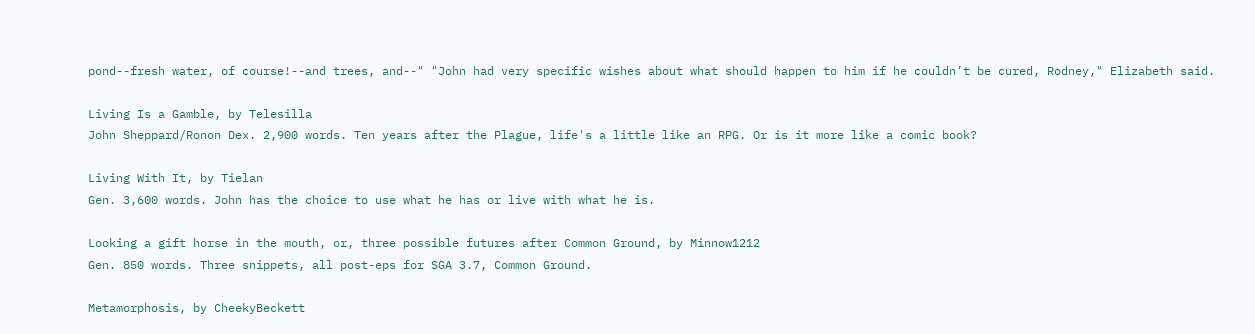pond--fresh water, of course!--and trees, and--" "John had very specific wishes about what should happen to him if he couldn’t be cured, Rodney," Elizabeth said.

Living Is a Gamble, by Telesilla
John Sheppard/Ronon Dex. 2,900 words. Ten years after the Plague, life's a little like an RPG. Or is it more like a comic book?

Living With It, by Tielan
Gen. 3,600 words. John has the choice to use what he has or live with what he is.

Looking a gift horse in the mouth, or, three possible futures after Common Ground, by Minnow1212
Gen. 850 words. Three snippets, all post-eps for SGA 3.7, Common Ground.

Metamorphosis, by CheekyBeckett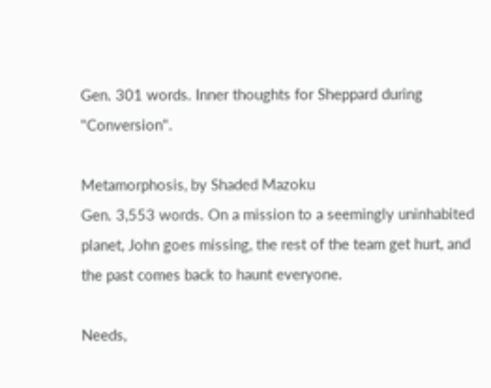Gen. 301 words. Inner thoughts for Sheppard during "Conversion".

Metamorphosis, by Shaded Mazoku
Gen. 3,553 words. On a mission to a seemingly uninhabited planet, John goes missing, the rest of the team get hurt, and the past comes back to haunt everyone.

Needs,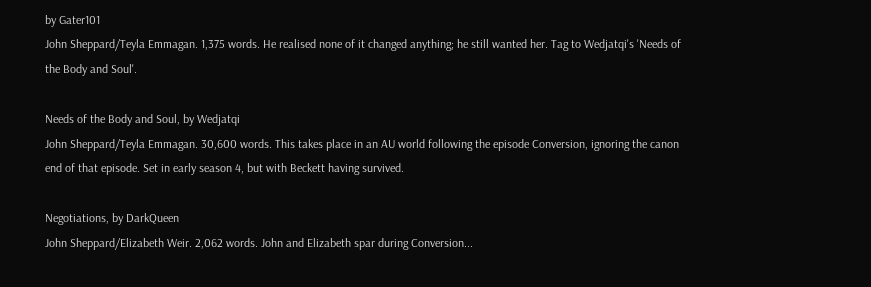by Gater101
John Sheppard/Teyla Emmagan. 1,375 words. He realised none of it changed anything; he still wanted her. Tag to Wedjatqi's 'Needs of the Body and Soul'.

Needs of the Body and Soul, by Wedjatqi
John Sheppard/Teyla Emmagan. 30,600 words. This takes place in an AU world following the episode Conversion, ignoring the canon end of that episode. Set in early season 4, but with Beckett having survived.

Negotiations, by DarkQueen
John Sheppard/Elizabeth Weir. 2,062 words. John and Elizabeth spar during Conversion...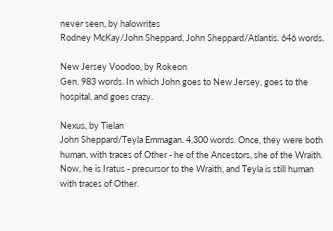never seen, by halowrites
Rodney McKay/John Sheppard, John Sheppard/Atlantis. 646 words.

New Jersey Voodoo, by Rokeon
Gen. 983 words. In which John goes to New Jersey, goes to the hospital, and goes crazy.

Nexus, by Tielan
John Sheppard/Teyla Emmagan. 4,300 words. Once, they were both human, with traces of Other - he of the Ancestors, she of the Wraith. Now, he is Iratus - precursor to the Wraith, and Teyla is still human with traces of Other.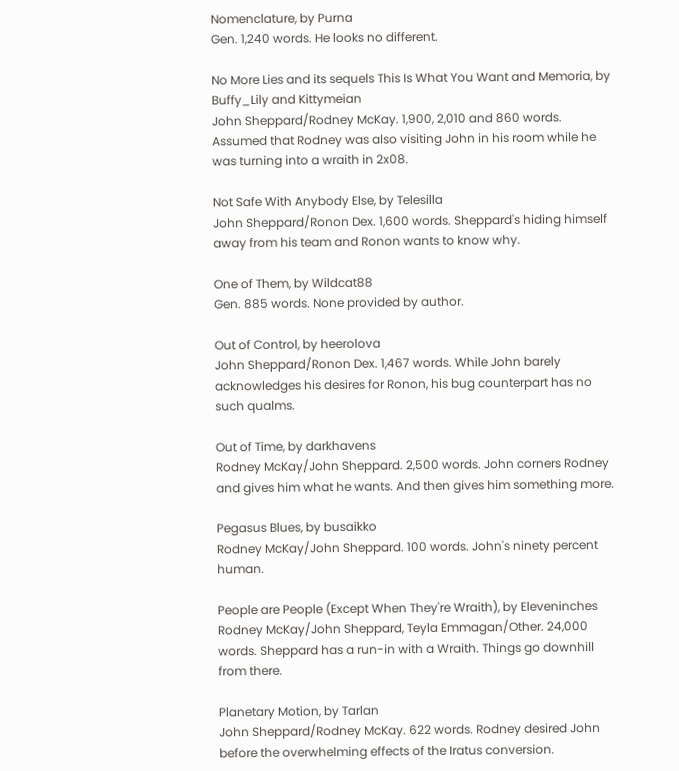Nomenclature, by Purna
Gen. 1,240 words. He looks no different.

No More Lies and its sequels This Is What You Want and Memoria, by Buffy_Lily and Kittymeian
John Sheppard/Rodney McKay. 1,900, 2,010 and 860 words. Assumed that Rodney was also visiting John in his room while he was turning into a wraith in 2x08.

Not Safe With Anybody Else, by Telesilla
John Sheppard/Ronon Dex. 1,600 words. Sheppard's hiding himself away from his team and Ronon wants to know why.

One of Them, by Wildcat88
Gen. 885 words. None provided by author.

Out of Control, by heerolova
John Sheppard/Ronon Dex. 1,467 words. While John barely acknowledges his desires for Ronon, his bug counterpart has no such qualms.

Out of Time, by darkhavens
Rodney McKay/John Sheppard. 2,500 words. John corners Rodney and gives him what he wants. And then gives him something more.

Pegasus Blues, by busaikko
Rodney McKay/John Sheppard. 100 words. John's ninety percent human.

People are People (Except When They're Wraith), by Eleveninches
Rodney McKay/John Sheppard, Teyla Emmagan/Other. 24,000 words. Sheppard has a run-in with a Wraith. Things go downhill from there.

Planetary Motion, by Tarlan
John Sheppard/Rodney McKay. 622 words. Rodney desired John before the overwhelming effects of the Iratus conversion.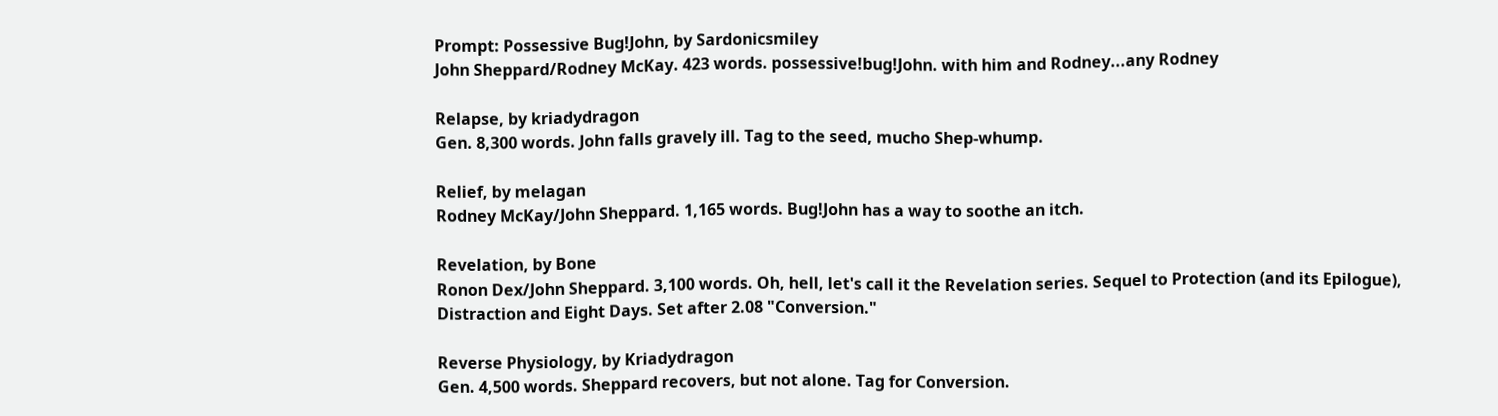Prompt: Possessive Bug!John, by Sardonicsmiley
John Sheppard/Rodney McKay. 423 words. possessive!bug!John. with him and Rodney...any Rodney

Relapse, by kriadydragon
Gen. 8,300 words. John falls gravely ill. Tag to the seed, mucho Shep-whump.

Relief, by melagan
Rodney McKay/John Sheppard. 1,165 words. Bug!John has a way to soothe an itch.

Revelation, by Bone
Ronon Dex/John Sheppard. 3,100 words. Oh, hell, let's call it the Revelation series. Sequel to Protection (and its Epilogue), Distraction and Eight Days. Set after 2.08 "Conversion."

Reverse Physiology, by Kriadydragon
Gen. 4,500 words. Sheppard recovers, but not alone. Tag for Conversion.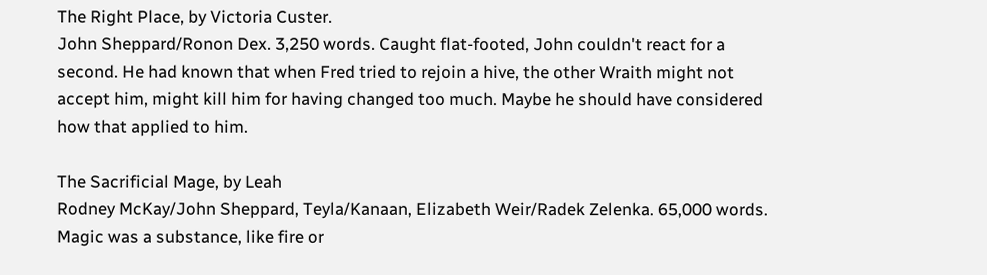The Right Place, by Victoria Custer.
John Sheppard/Ronon Dex. 3,250 words. Caught flat-footed, John couldn't react for a second. He had known that when Fred tried to rejoin a hive, the other Wraith might not accept him, might kill him for having changed too much. Maybe he should have considered how that applied to him.

The Sacrificial Mage, by Leah
Rodney McKay/John Sheppard, Teyla/Kanaan, Elizabeth Weir/Radek Zelenka. 65,000 words. Magic was a substance, like fire or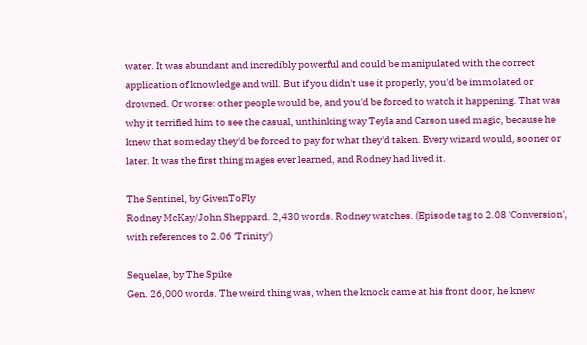water. It was abundant and incredibly powerful and could be manipulated with the correct application of knowledge and will. But if you didn't use it properly, you'd be immolated or drowned. Or worse: other people would be, and you'd be forced to watch it happening. That was why it terrified him to see the casual, unthinking way Teyla and Carson used magic, because he knew that someday they'd be forced to pay for what they'd taken. Every wizard would, sooner or later. It was the first thing mages ever learned, and Rodney had lived it.

The Sentinel, by GivenToFly
Rodney McKay/John Sheppard. 2,430 words. Rodney watches. (Episode tag to 2.08 'Conversion', with references to 2.06 'Trinity')

Sequelae, by The Spike
Gen. 26,000 words. The weird thing was, when the knock came at his front door, he knew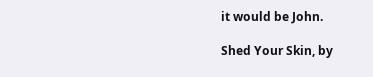it would be John.

Shed Your Skin, by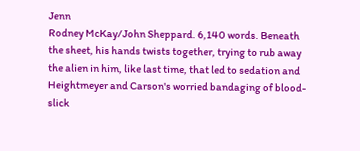Jenn
Rodney McKay/John Sheppard. 6,140 words. Beneath the sheet, his hands twists together, trying to rub away the alien in him, like last time, that led to sedation and Heightmeyer and Carson's worried bandaging of blood-slick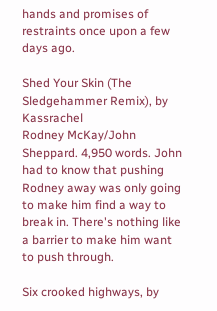hands and promises of restraints once upon a few days ago.

Shed Your Skin (The Sledgehammer Remix), by Kassrachel
Rodney McKay/John Sheppard. 4,950 words. John had to know that pushing Rodney away was only going to make him find a way to break in. There's nothing like a barrier to make him want to push through.

Six crooked highways, by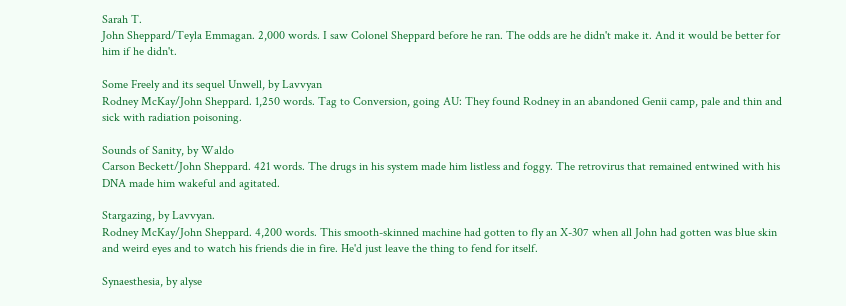Sarah T.
John Sheppard/Teyla Emmagan. 2,000 words. I saw Colonel Sheppard before he ran. The odds are he didn't make it. And it would be better for him if he didn't.

Some Freely and its sequel Unwell, by Lavvyan
Rodney McKay/John Sheppard. 1,250 words. Tag to Conversion, going AU: They found Rodney in an abandoned Genii camp, pale and thin and sick with radiation poisoning.

Sounds of Sanity, by Waldo
Carson Beckett/John Sheppard. 421 words. The drugs in his system made him listless and foggy. The retrovirus that remained entwined with his DNA made him wakeful and agitated.

Stargazing, by Lavvyan.
Rodney McKay/John Sheppard. 4,200 words. This smooth-skinned machine had gotten to fly an X-307 when all John had gotten was blue skin and weird eyes and to watch his friends die in fire. He'd just leave the thing to fend for itself.

Synaesthesia, by alyse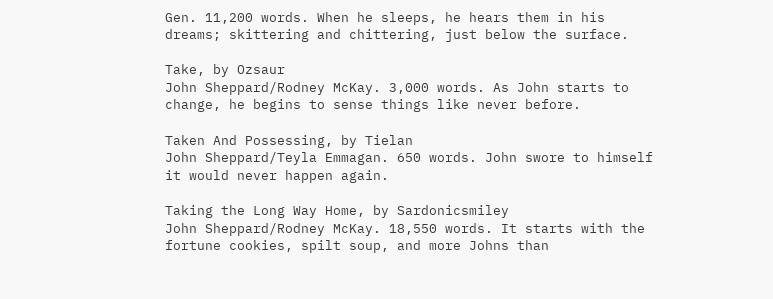Gen. 11,200 words. When he sleeps, he hears them in his dreams; skittering and chittering, just below the surface.

Take, by Ozsaur
John Sheppard/Rodney McKay. 3,000 words. As John starts to change, he begins to sense things like never before.

Taken And Possessing, by Tielan
John Sheppard/Teyla Emmagan. 650 words. John swore to himself it would never happen again.

Taking the Long Way Home, by Sardonicsmiley
John Sheppard/Rodney McKay. 18,550 words. It starts with the fortune cookies, spilt soup, and more Johns than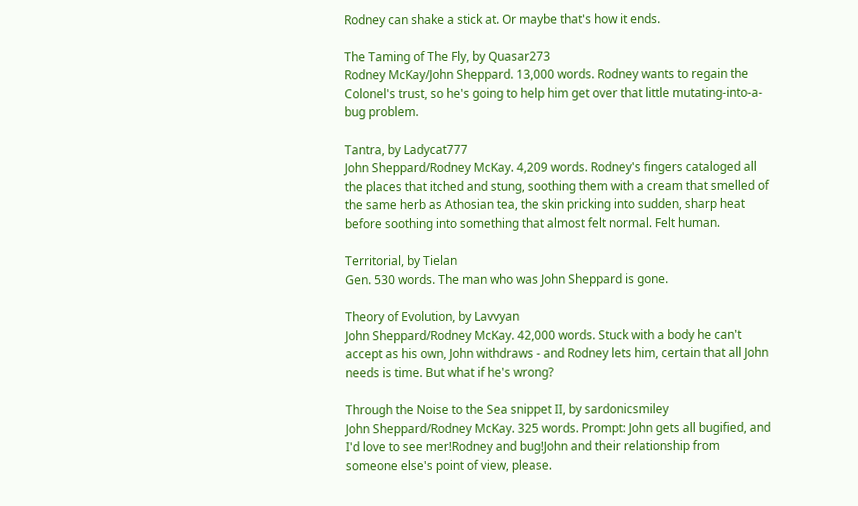Rodney can shake a stick at. Or maybe that's how it ends.

The Taming of The Fly, by Quasar273
Rodney McKay/John Sheppard. 13,000 words. Rodney wants to regain the Colonel's trust, so he's going to help him get over that little mutating-into-a-bug problem.

Tantra, by Ladycat777
John Sheppard/Rodney McKay. 4,209 words. Rodney's fingers cataloged all the places that itched and stung, soothing them with a cream that smelled of the same herb as Athosian tea, the skin pricking into sudden, sharp heat before soothing into something that almost felt normal. Felt human.

Territorial, by Tielan
Gen. 530 words. The man who was John Sheppard is gone.

Theory of Evolution, by Lavvyan
John Sheppard/Rodney McKay. 42,000 words. Stuck with a body he can't accept as his own, John withdraws - and Rodney lets him, certain that all John needs is time. But what if he's wrong?

Through the Noise to the Sea snippet II, by sardonicsmiley
John Sheppard/Rodney McKay. 325 words. Prompt: John gets all bugified, and I'd love to see mer!Rodney and bug!John and their relationship from someone else's point of view, please.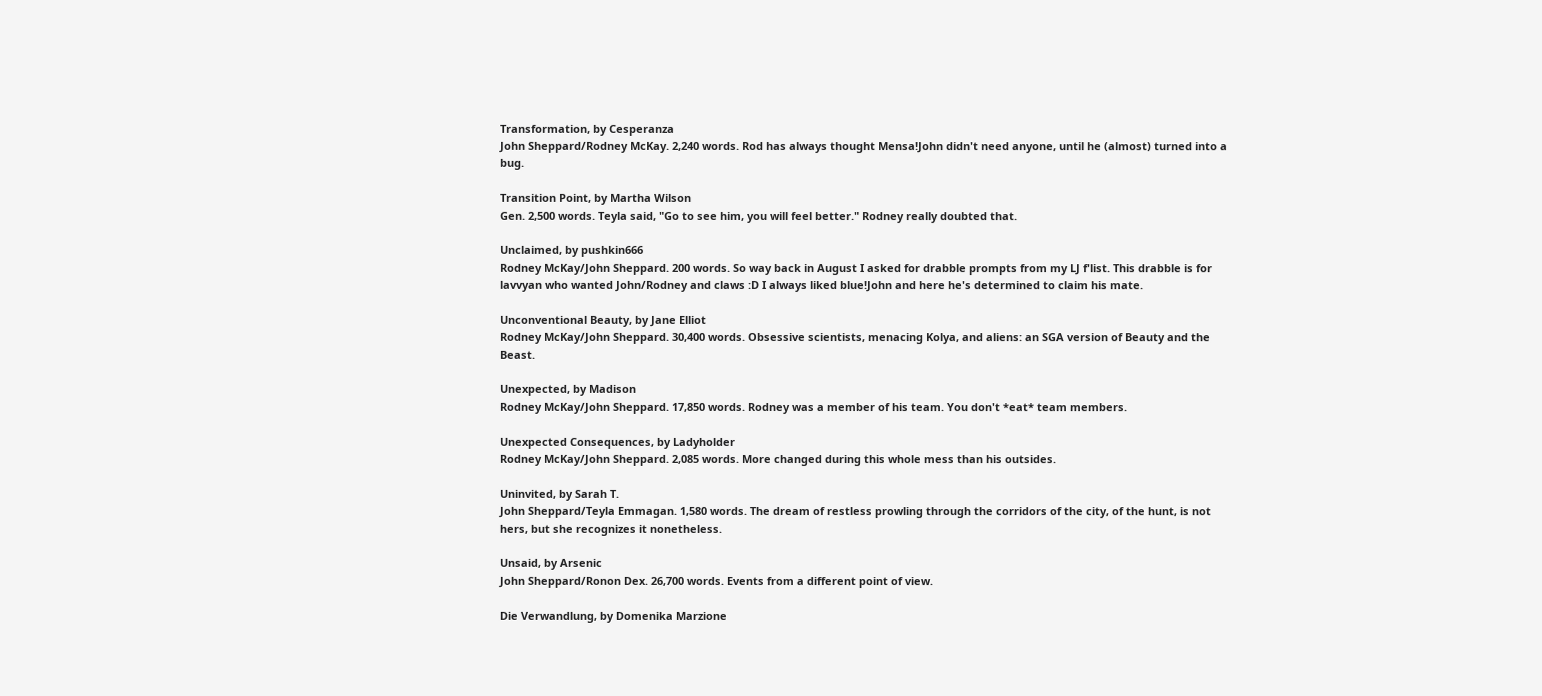Transformation, by Cesperanza
John Sheppard/Rodney McKay. 2,240 words. Rod has always thought Mensa!John didn't need anyone, until he (almost) turned into a bug.

Transition Point, by Martha Wilson
Gen. 2,500 words. Teyla said, "Go to see him, you will feel better." Rodney really doubted that.

Unclaimed, by pushkin666
Rodney McKay/John Sheppard. 200 words. So way back in August I asked for drabble prompts from my LJ f'list. This drabble is for lavvyan who wanted John/Rodney and claws :D I always liked blue!John and here he's determined to claim his mate.

Unconventional Beauty, by Jane Elliot
Rodney McKay/John Sheppard. 30,400 words. Obsessive scientists, menacing Kolya, and aliens: an SGA version of Beauty and the Beast.

Unexpected, by Madison
Rodney McKay/John Sheppard. 17,850 words. Rodney was a member of his team. You don't *eat* team members.

Unexpected Consequences, by Ladyholder
Rodney McKay/John Sheppard. 2,085 words. More changed during this whole mess than his outsides.

Uninvited, by Sarah T.
John Sheppard/Teyla Emmagan. 1,580 words. The dream of restless prowling through the corridors of the city, of the hunt, is not hers, but she recognizes it nonetheless.

Unsaid, by Arsenic
John Sheppard/Ronon Dex. 26,700 words. Events from a different point of view.

Die Verwandlung, by Domenika Marzione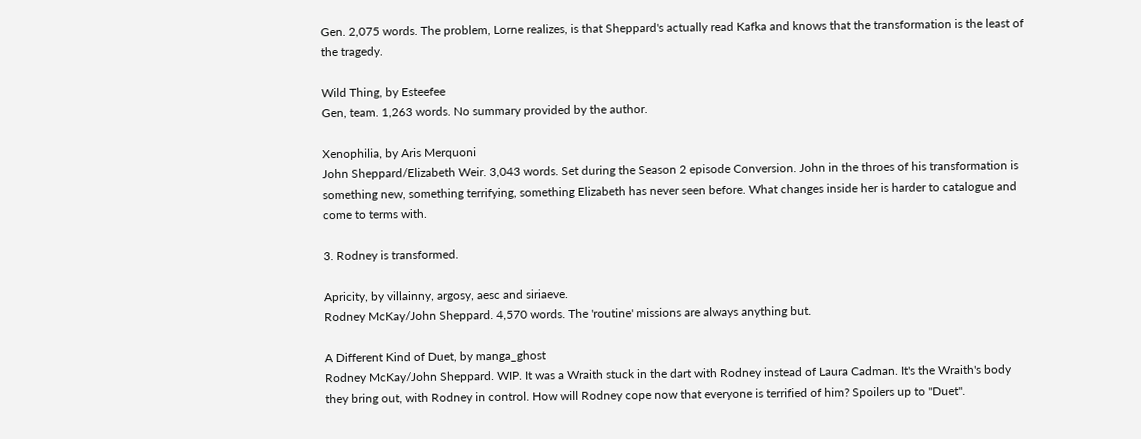Gen. 2,075 words. The problem, Lorne realizes, is that Sheppard's actually read Kafka and knows that the transformation is the least of the tragedy.

Wild Thing, by Esteefee
Gen, team. 1,263 words. No summary provided by the author.

Xenophilia, by Aris Merquoni
John Sheppard/Elizabeth Weir. 3,043 words. Set during the Season 2 episode Conversion. John in the throes of his transformation is something new, something terrifying, something Elizabeth has never seen before. What changes inside her is harder to catalogue and come to terms with.

3. Rodney is transformed.

Apricity, by villainny, argosy, aesc and siriaeve.
Rodney McKay/John Sheppard. 4,570 words. The 'routine' missions are always anything but.

A Different Kind of Duet, by manga_ghost
Rodney McKay/John Sheppard. WIP. It was a Wraith stuck in the dart with Rodney instead of Laura Cadman. It's the Wraith's body they bring out, with Rodney in control. How will Rodney cope now that everyone is terrified of him? Spoilers up to "Duet".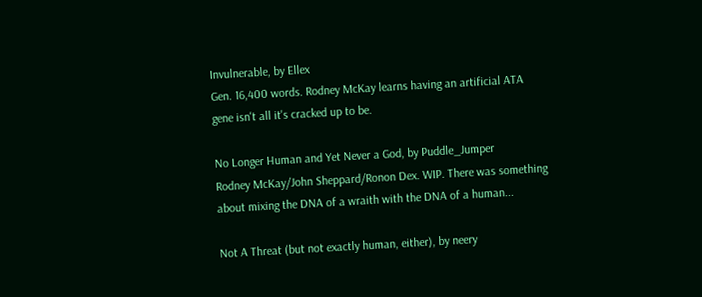Invulnerable, by Ellex
Gen. 16,400 words. Rodney McKay learns having an artificial ATA gene isn't all it's cracked up to be.

No Longer Human and Yet Never a God, by Puddle_Jumper
Rodney McKay/John Sheppard/Ronon Dex. WIP. There was something about mixing the DNA of a wraith with the DNA of a human...

Not A Threat (but not exactly human, either), by neery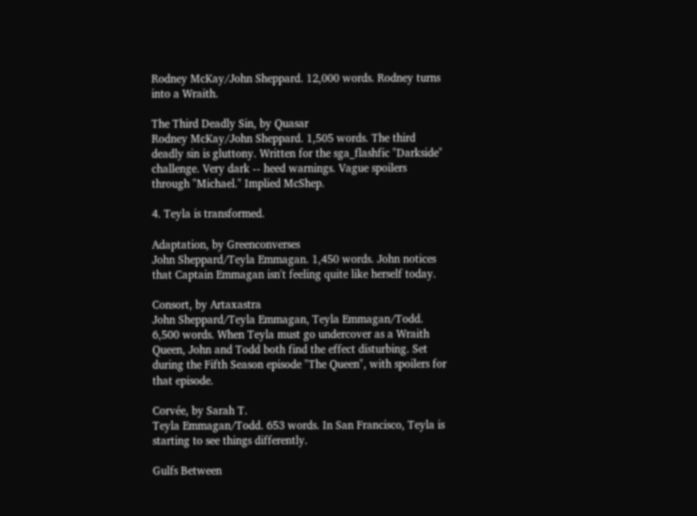Rodney McKay/John Sheppard. 12,000 words. Rodney turns into a Wraith.

The Third Deadly Sin, by Quasar
Rodney McKay/John Sheppard. 1,505 words. The third deadly sin is gluttony. Written for the sga_flashfic "Darkside" challenge. Very dark -- heed warnings. Vague spoilers through "Michael." Implied McShep.

4. Teyla is transformed.

Adaptation, by Greenconverses
John Sheppard/Teyla Emmagan. 1,450 words. John notices that Captain Emmagan isn't feeling quite like herself today.

Consort, by Artaxastra
John Sheppard/Teyla Emmagan, Teyla Emmagan/Todd. 6,500 words. When Teyla must go undercover as a Wraith Queen, John and Todd both find the effect disturbing. Set during the Fifth Season episode "The Queen", with spoilers for that episode.

Corvée, by Sarah T.
Teyla Emmagan/Todd. 653 words. In San Francisco, Teyla is starting to see things differently.

Gulfs Between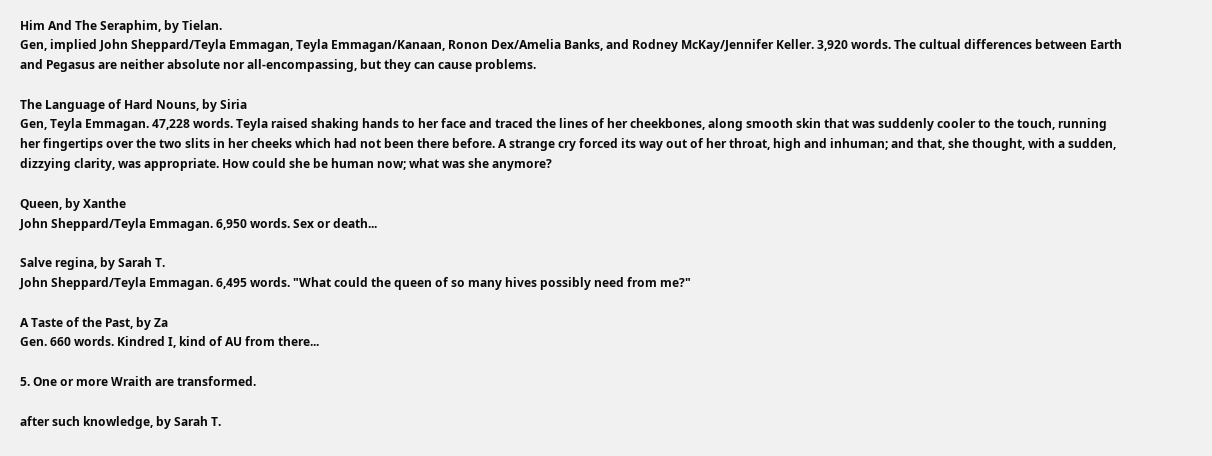Him And The Seraphim, by Tielan.
Gen, implied John Sheppard/Teyla Emmagan, Teyla Emmagan/Kanaan, Ronon Dex/Amelia Banks, and Rodney McKay/Jennifer Keller. 3,920 words. The cultual differences between Earth and Pegasus are neither absolute nor all-encompassing, but they can cause problems.

The Language of Hard Nouns, by Siria
Gen, Teyla Emmagan. 47,228 words. Teyla raised shaking hands to her face and traced the lines of her cheekbones, along smooth skin that was suddenly cooler to the touch, running her fingertips over the two slits in her cheeks which had not been there before. A strange cry forced its way out of her throat, high and inhuman; and that, she thought, with a sudden, dizzying clarity, was appropriate. How could she be human now; what was she anymore?

Queen, by Xanthe
John Sheppard/Teyla Emmagan. 6,950 words. Sex or death...

Salve regina, by Sarah T.
John Sheppard/Teyla Emmagan. 6,495 words. "What could the queen of so many hives possibly need from me?"

A Taste of the Past, by Za
Gen. 660 words. Kindred I, kind of AU from there...

5. One or more Wraith are transformed.

after such knowledge, by Sarah T.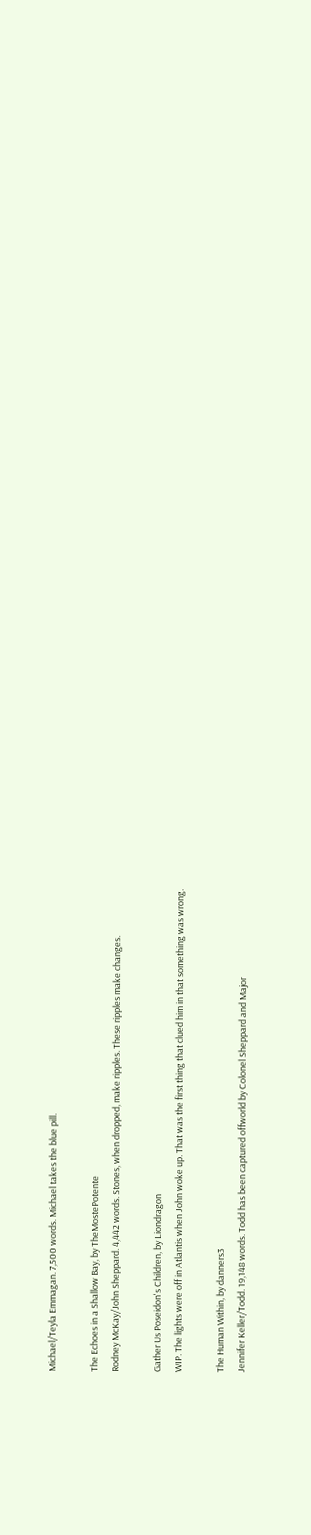Michael/Teyla Emmagan. 7,500 words. Michael takes the blue pill.

The Echoes in a Shallow Bay, by TheMostePotente
Rodney McKay/John Sheppard. 4,442 words. Stones, when dropped, make ripples. These ripples make changes.

Gather Us Poseidon's Children, by Liondragon
WIP. The lights were off in Atlantis when John woke up. That was the first thing that clued him in that something was wrong.

The Human Within, by danners3
Jennifer Keller/Todd. 19,148 words. Todd has been captured offworld by Colonel Sheppard and Major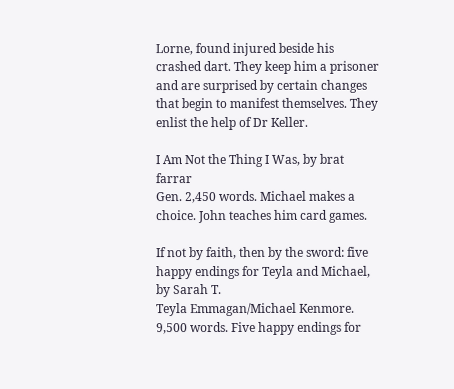Lorne, found injured beside his crashed dart. They keep him a prisoner and are surprised by certain changes that begin to manifest themselves. They enlist the help of Dr Keller.

I Am Not the Thing I Was, by brat farrar
Gen. 2,450 words. Michael makes a choice. John teaches him card games.

If not by faith, then by the sword: five happy endings for Teyla and Michael, by Sarah T.
Teyla Emmagan/Michael Kenmore. 9,500 words. Five happy endings for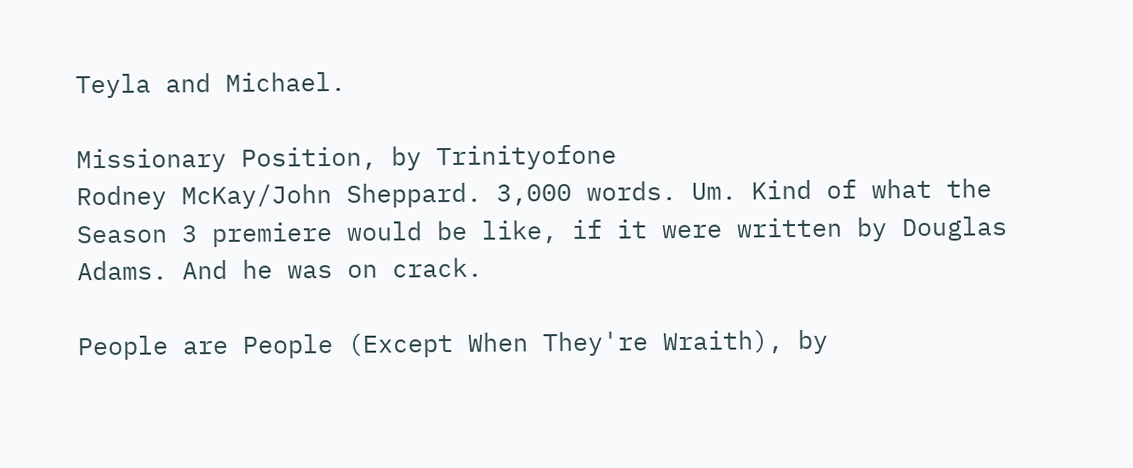Teyla and Michael.

Missionary Position, by Trinityofone
Rodney McKay/John Sheppard. 3,000 words. Um. Kind of what the Season 3 premiere would be like, if it were written by Douglas Adams. And he was on crack.

People are People (Except When They're Wraith), by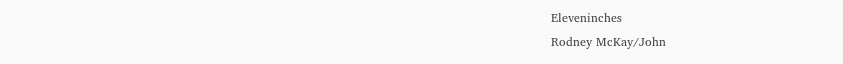Eleveninches
Rodney McKay/John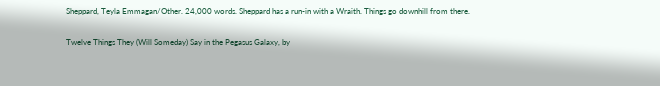Sheppard, Teyla Emmagan/Other. 24,000 words. Sheppard has a run-in with a Wraith. Things go downhill from there.

Twelve Things They (Will Someday) Say in the Pegasus Galaxy, by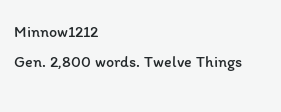Minnow1212
Gen. 2,800 words. Twelve Things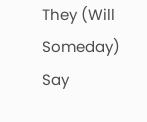They (Will Someday) Say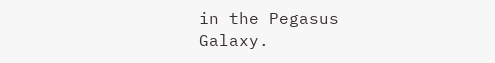in the Pegasus Galaxy.